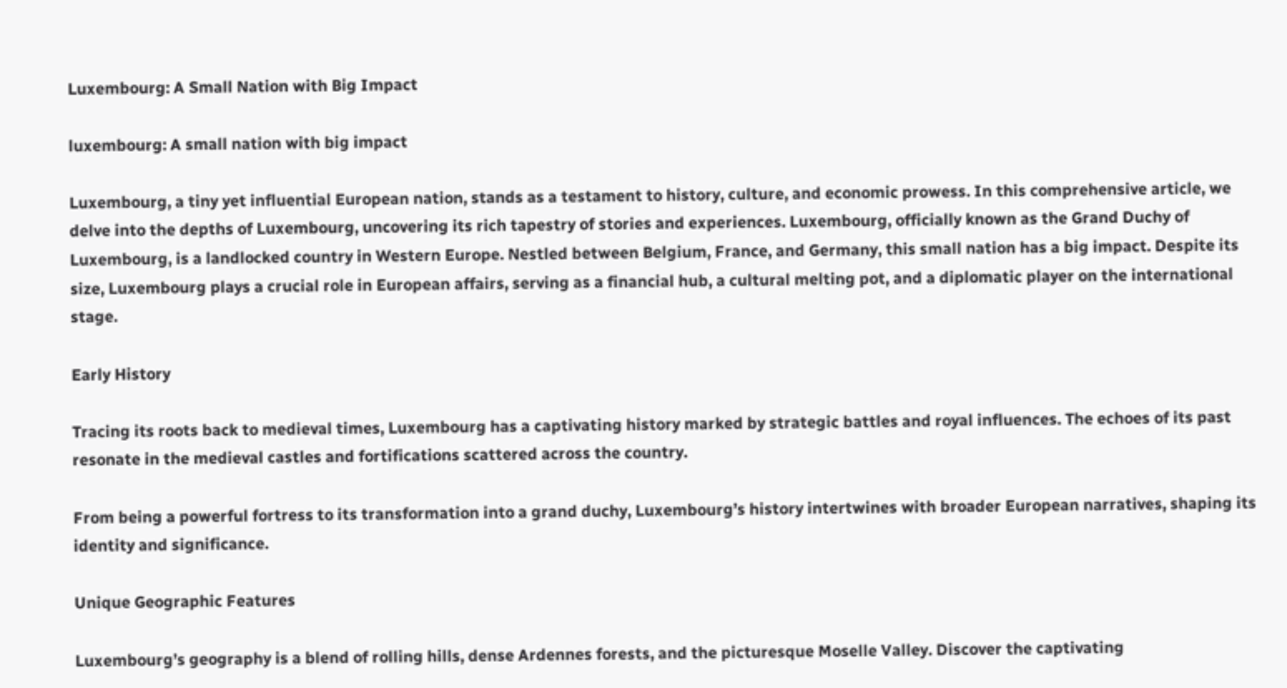Luxembourg: A Small Nation with Big Impact

luxembourg: A small nation with big impact

Luxembourg, a tiny yet influential European nation, stands as a testament to history, culture, and economic prowess. In this comprehensive article, we delve into the depths of Luxembourg, uncovering its rich tapestry of stories and experiences. Luxembourg, officially known as the Grand Duchy of Luxembourg, is a landlocked country in Western Europe. Nestled between Belgium, France, and Germany, this small nation has a big impact. Despite its size, Luxembourg plays a crucial role in European affairs, serving as a financial hub, a cultural melting pot, and a diplomatic player on the international stage.

Early History

Tracing its roots back to medieval times, Luxembourg has a captivating history marked by strategic battles and royal influences. The echoes of its past resonate in the medieval castles and fortifications scattered across the country.

From being a powerful fortress to its transformation into a grand duchy, Luxembourg’s history intertwines with broader European narratives, shaping its identity and significance.

Unique Geographic Features

Luxembourg’s geography is a blend of rolling hills, dense Ardennes forests, and the picturesque Moselle Valley. Discover the captivating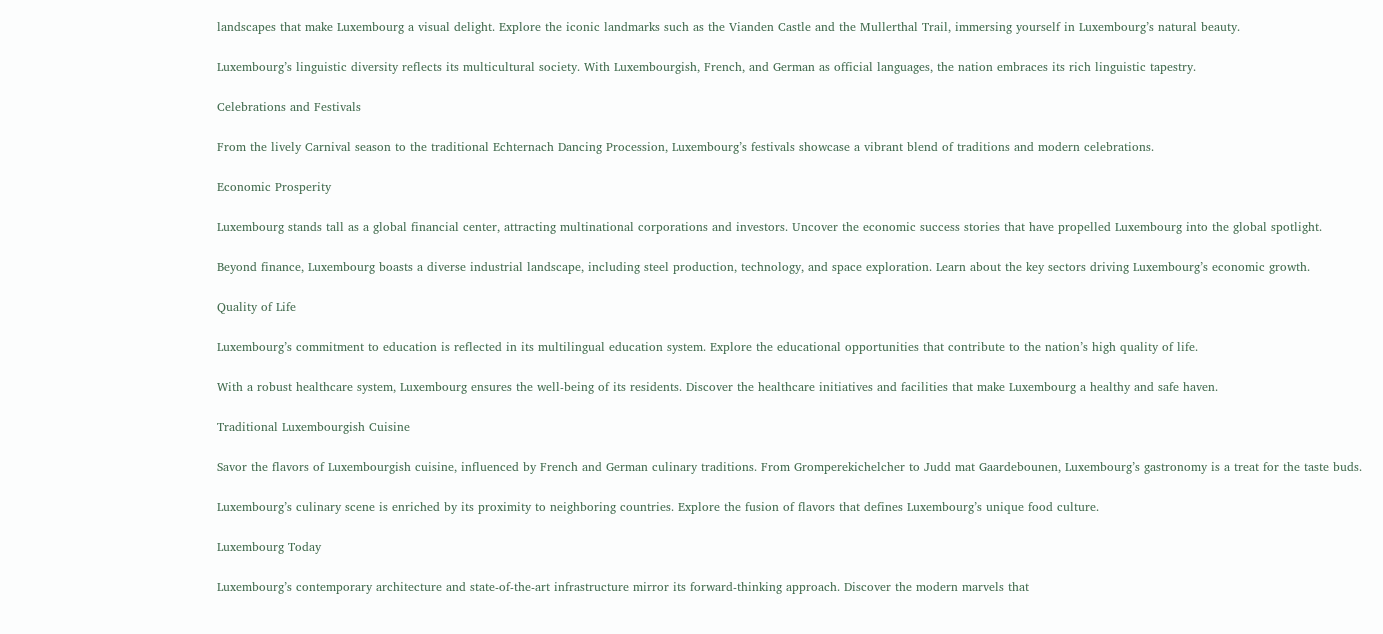landscapes that make Luxembourg a visual delight. Explore the iconic landmarks such as the Vianden Castle and the Mullerthal Trail, immersing yourself in Luxembourg’s natural beauty.

Luxembourg’s linguistic diversity reflects its multicultural society. With Luxembourgish, French, and German as official languages, the nation embraces its rich linguistic tapestry.

Celebrations and Festivals

From the lively Carnival season to the traditional Echternach Dancing Procession, Luxembourg’s festivals showcase a vibrant blend of traditions and modern celebrations.

Economic Prosperity

Luxembourg stands tall as a global financial center, attracting multinational corporations and investors. Uncover the economic success stories that have propelled Luxembourg into the global spotlight.

Beyond finance, Luxembourg boasts a diverse industrial landscape, including steel production, technology, and space exploration. Learn about the key sectors driving Luxembourg’s economic growth.

Quality of Life

Luxembourg’s commitment to education is reflected in its multilingual education system. Explore the educational opportunities that contribute to the nation’s high quality of life.

With a robust healthcare system, Luxembourg ensures the well-being of its residents. Discover the healthcare initiatives and facilities that make Luxembourg a healthy and safe haven.

Traditional Luxembourgish Cuisine

Savor the flavors of Luxembourgish cuisine, influenced by French and German culinary traditions. From Gromperekichelcher to Judd mat Gaardebounen, Luxembourg’s gastronomy is a treat for the taste buds.

Luxembourg’s culinary scene is enriched by its proximity to neighboring countries. Explore the fusion of flavors that defines Luxembourg’s unique food culture.

Luxembourg Today

Luxembourg’s contemporary architecture and state-of-the-art infrastructure mirror its forward-thinking approach. Discover the modern marvels that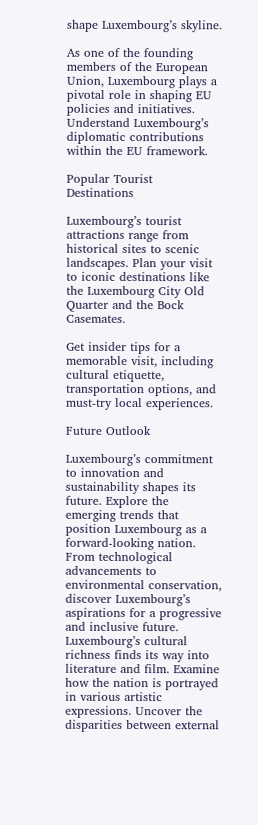shape Luxembourg’s skyline.

As one of the founding members of the European Union, Luxembourg plays a pivotal role in shaping EU policies and initiatives. Understand Luxembourg’s diplomatic contributions within the EU framework.

Popular Tourist Destinations

Luxembourg’s tourist attractions range from historical sites to scenic landscapes. Plan your visit to iconic destinations like the Luxembourg City Old Quarter and the Bock Casemates.

Get insider tips for a memorable visit, including cultural etiquette, transportation options, and must-try local experiences.

Future Outlook

Luxembourg’s commitment to innovation and sustainability shapes its future. Explore the emerging trends that position Luxembourg as a forward-looking nation. From technological advancements to environmental conservation, discover Luxembourg’s aspirations for a progressive and inclusive future. Luxembourg’s cultural richness finds its way into literature and film. Examine how the nation is portrayed in various artistic expressions. Uncover the disparities between external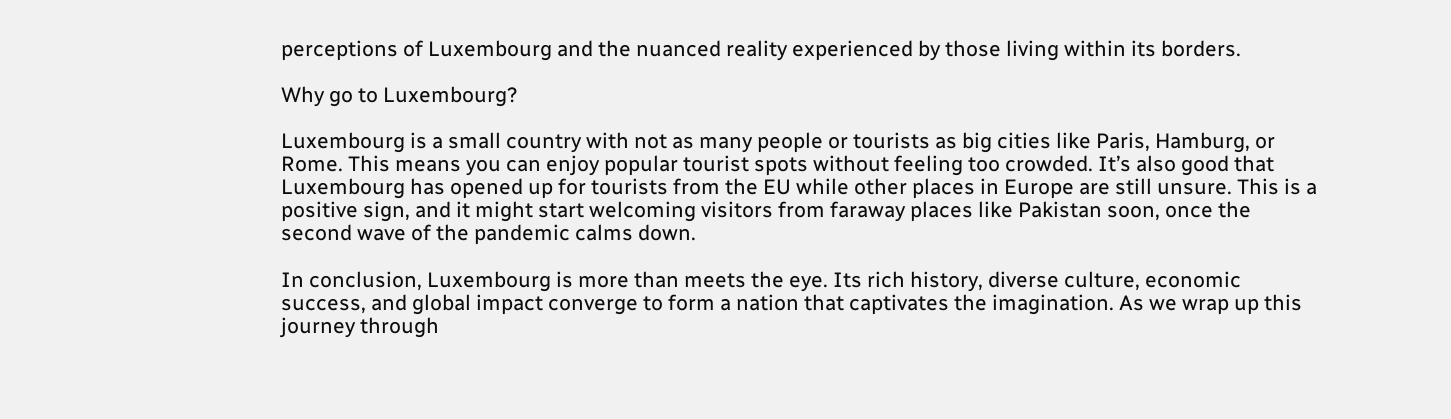perceptions of Luxembourg and the nuanced reality experienced by those living within its borders.

Why go to Luxembourg?

Luxembourg is a small country with not as many people or tourists as big cities like Paris, Hamburg, or Rome. This means you can enjoy popular tourist spots without feeling too crowded. It’s also good that Luxembourg has opened up for tourists from the EU while other places in Europe are still unsure. This is a positive sign, and it might start welcoming visitors from faraway places like Pakistan soon, once the second wave of the pandemic calms down.

In conclusion, Luxembourg is more than meets the eye. Its rich history, diverse culture, economic success, and global impact converge to form a nation that captivates the imagination. As we wrap up this journey through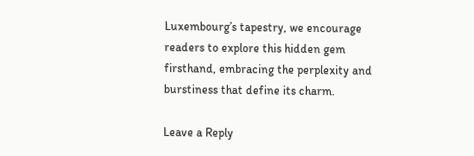Luxembourg’s tapestry, we encourage readers to explore this hidden gem firsthand, embracing the perplexity and burstiness that define its charm.

Leave a Reply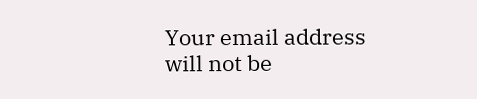Your email address will not be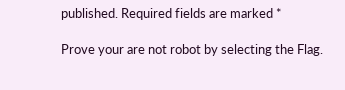published. Required fields are marked *

Prove your are not robot by selecting the Flag.